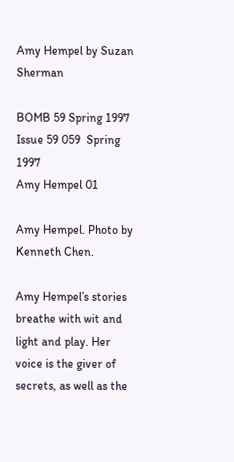Amy Hempel by Suzan Sherman

BOMB 59 Spring 1997
Issue 59 059  Spring 1997
Amy Hempel 01

Amy Hempel. Photo by Kenneth Chen.

Amy Hempel’s stories breathe with wit and light and play. Her voice is the giver of secrets, as well as the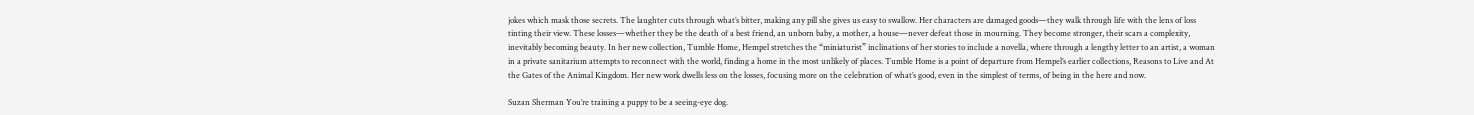jokes which mask those secrets. The laughter cuts through what’s bitter, making any pill she gives us easy to swallow. Her characters are damaged goods—they walk through life with the lens of loss tinting their view. These losses—whether they be the death of a best friend, an unborn baby, a mother, a house—never defeat those in mourning. They become stronger, their scars a complexity, inevitably becoming beauty. In her new collection, Tumble Home, Hempel stretches the “miniaturist” inclinations of her stories to include a novella, where through a lengthy letter to an artist, a woman in a private sanitarium attempts to reconnect with the world, finding a home in the most unlikely of places. Tumble Home is a point of departure from Hempel’s earlier collections, Reasons to Live and At the Gates of the Animal Kingdom. Her new work dwells less on the losses, focusing more on the celebration of what’s good, even in the simplest of terms, of being in the here and now.

Suzan Sherman You’re training a puppy to be a seeing-eye dog.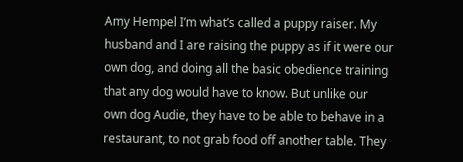Amy Hempel I’m what’s called a puppy raiser. My husband and I are raising the puppy as if it were our own dog, and doing all the basic obedience training that any dog would have to know. But unlike our own dog Audie, they have to be able to behave in a restaurant, to not grab food off another table. They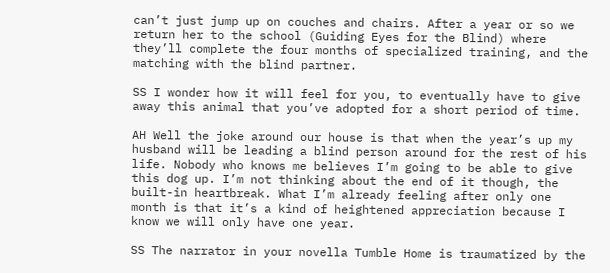can’t just jump up on couches and chairs. After a year or so we return her to the school (Guiding Eyes for the Blind) where they’ll complete the four months of specialized training, and the matching with the blind partner.

SS I wonder how it will feel for you, to eventually have to give away this animal that you’ve adopted for a short period of time.

AH Well the joke around our house is that when the year’s up my husband will be leading a blind person around for the rest of his life. Nobody who knows me believes I’m going to be able to give this dog up. I’m not thinking about the end of it though, the built-in heartbreak. What I’m already feeling after only one month is that it’s a kind of heightened appreciation because I know we will only have one year.

SS The narrator in your novella Tumble Home is traumatized by the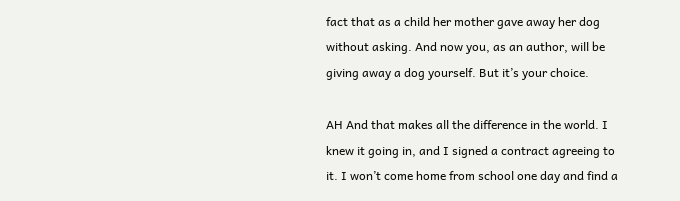fact that as a child her mother gave away her dog without asking. And now you, as an author, will be giving away a dog yourself. But it’s your choice.

AH And that makes all the difference in the world. I knew it going in, and I signed a contract agreeing to it. I won’t come home from school one day and find a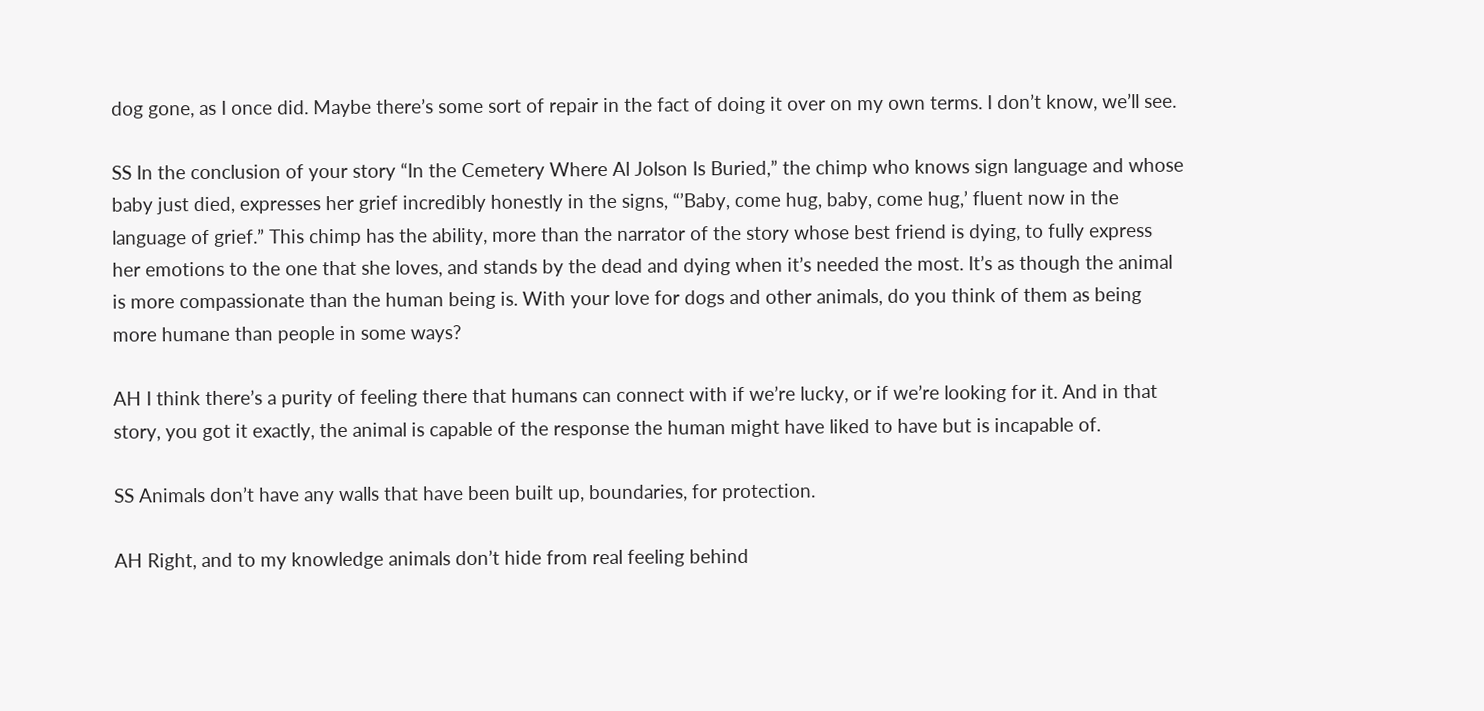dog gone, as I once did. Maybe there’s some sort of repair in the fact of doing it over on my own terms. I don’t know, we’ll see.

SS In the conclusion of your story “In the Cemetery Where Al Jolson Is Buried,” the chimp who knows sign language and whose baby just died, expresses her grief incredibly honestly in the signs, “’Baby, come hug, baby, come hug,’ fluent now in the language of grief.” This chimp has the ability, more than the narrator of the story whose best friend is dying, to fully express her emotions to the one that she loves, and stands by the dead and dying when it’s needed the most. It’s as though the animal is more compassionate than the human being is. With your love for dogs and other animals, do you think of them as being more humane than people in some ways?

AH I think there’s a purity of feeling there that humans can connect with if we’re lucky, or if we’re looking for it. And in that story, you got it exactly, the animal is capable of the response the human might have liked to have but is incapable of.

SS Animals don’t have any walls that have been built up, boundaries, for protection.

AH Right, and to my knowledge animals don’t hide from real feeling behind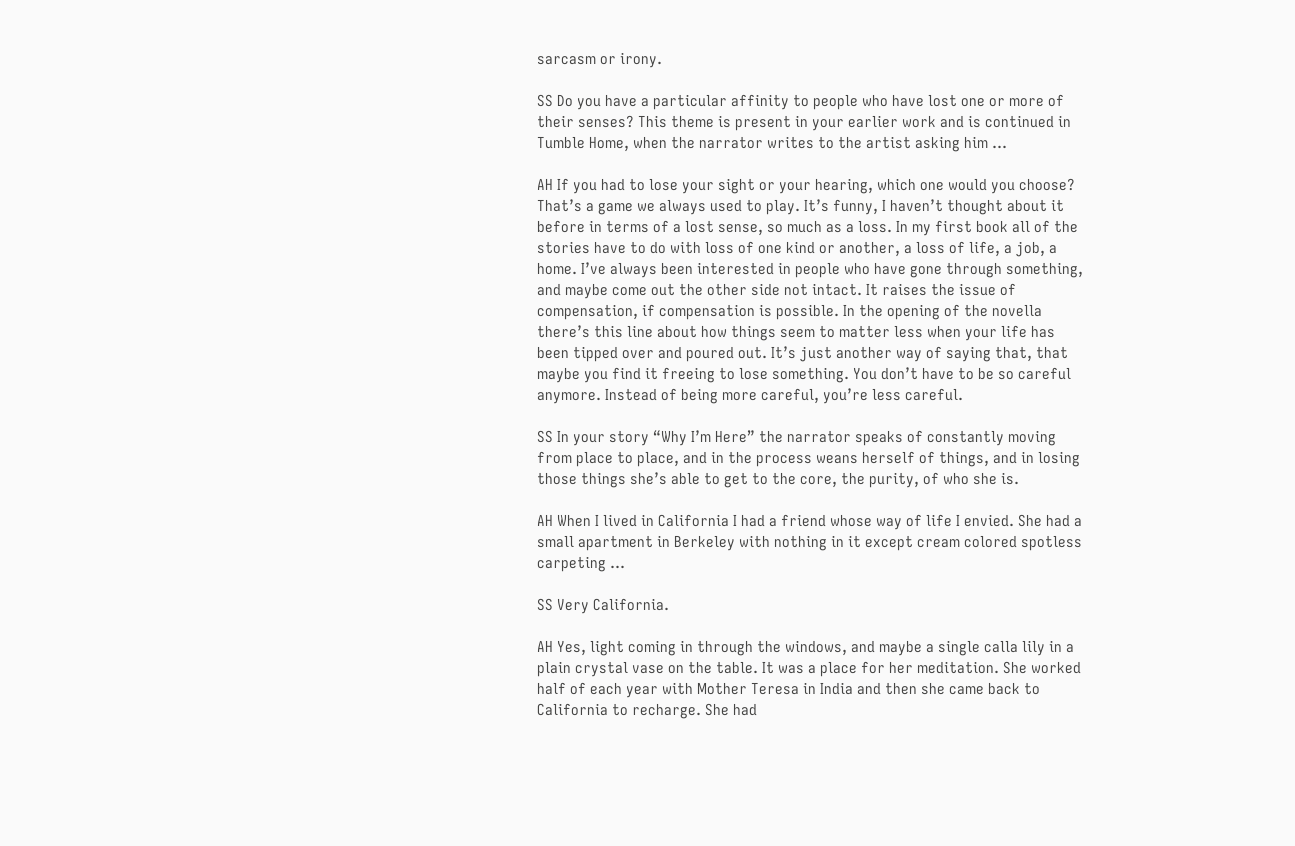sarcasm or irony.

SS Do you have a particular affinity to people who have lost one or more of their senses? This theme is present in your earlier work and is continued in Tumble Home, when the narrator writes to the artist asking him …

AH If you had to lose your sight or your hearing, which one would you choose? That’s a game we always used to play. It’s funny, I haven’t thought about it before in terms of a lost sense, so much as a loss. In my first book all of the stories have to do with loss of one kind or another, a loss of life, a job, a home. I’ve always been interested in people who have gone through something, and maybe come out the other side not intact. It raises the issue of compensation, if compensation is possible. In the opening of the novella there’s this line about how things seem to matter less when your life has been tipped over and poured out. It’s just another way of saying that, that maybe you find it freeing to lose something. You don’t have to be so careful anymore. Instead of being more careful, you’re less careful.

SS In your story “Why I’m Here” the narrator speaks of constantly moving from place to place, and in the process weans herself of things, and in losing those things she’s able to get to the core, the purity, of who she is.

AH When I lived in California I had a friend whose way of life I envied. She had a small apartment in Berkeley with nothing in it except cream colored spotless carpeting …

SS Very California.

AH Yes, light coming in through the windows, and maybe a single calla lily in a plain crystal vase on the table. It was a place for her meditation. She worked half of each year with Mother Teresa in India and then she came back to California to recharge. She had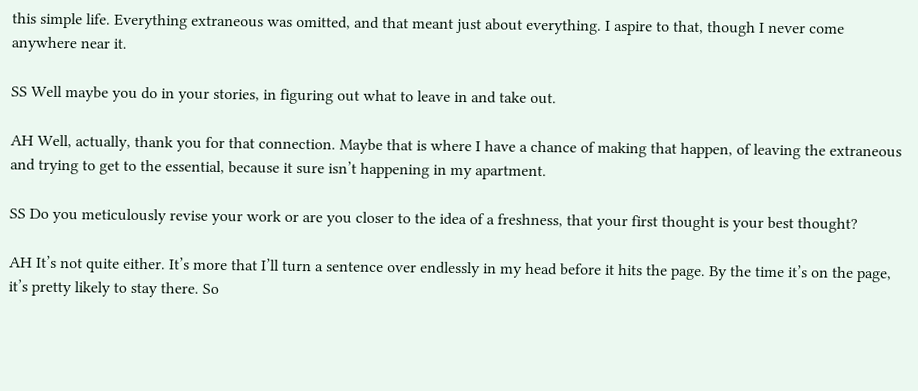this simple life. Everything extraneous was omitted, and that meant just about everything. I aspire to that, though I never come anywhere near it.

SS Well maybe you do in your stories, in figuring out what to leave in and take out.

AH Well, actually, thank you for that connection. Maybe that is where I have a chance of making that happen, of leaving the extraneous and trying to get to the essential, because it sure isn’t happening in my apartment.

SS Do you meticulously revise your work or are you closer to the idea of a freshness, that your first thought is your best thought?

AH It’s not quite either. It’s more that I’ll turn a sentence over endlessly in my head before it hits the page. By the time it’s on the page, it’s pretty likely to stay there. So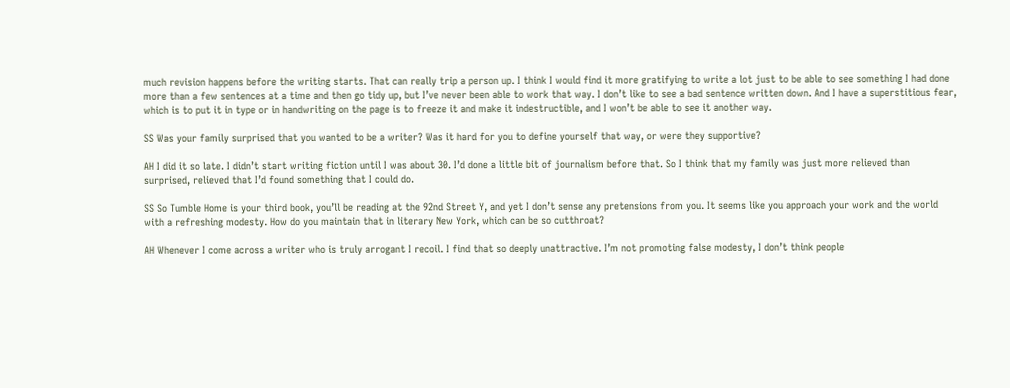much revision happens before the writing starts. That can really trip a person up. I think I would find it more gratifying to write a lot just to be able to see something I had done more than a few sentences at a time and then go tidy up, but I’ve never been able to work that way. I don’t like to see a bad sentence written down. And I have a superstitious fear, which is to put it in type or in handwriting on the page is to freeze it and make it indestructible, and I won’t be able to see it another way.

SS Was your family surprised that you wanted to be a writer? Was it hard for you to define yourself that way, or were they supportive?

AH I did it so late. I didn’t start writing fiction until I was about 30. I’d done a little bit of journalism before that. So I think that my family was just more relieved than surprised, relieved that I’d found something that I could do.

SS So Tumble Home is your third book, you’ll be reading at the 92nd Street Y, and yet I don’t sense any pretensions from you. It seems like you approach your work and the world with a refreshing modesty. How do you maintain that in literary New York, which can be so cutthroat?

AH Whenever I come across a writer who is truly arrogant I recoil. I find that so deeply unattractive. I’m not promoting false modesty, I don’t think people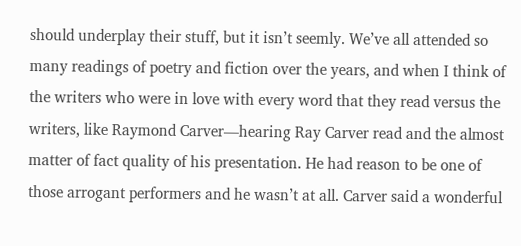should underplay their stuff, but it isn’t seemly. We’ve all attended so many readings of poetry and fiction over the years, and when I think of the writers who were in love with every word that they read versus the writers, like Raymond Carver—hearing Ray Carver read and the almost matter of fact quality of his presentation. He had reason to be one of those arrogant performers and he wasn’t at all. Carver said a wonderful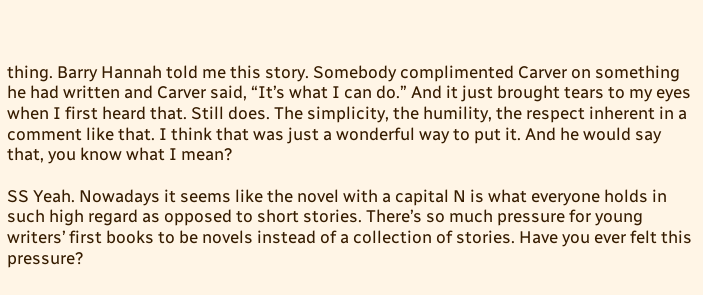thing. Barry Hannah told me this story. Somebody complimented Carver on something he had written and Carver said, “It’s what I can do.” And it just brought tears to my eyes when I first heard that. Still does. The simplicity, the humility, the respect inherent in a comment like that. I think that was just a wonderful way to put it. And he would say that, you know what I mean?

SS Yeah. Nowadays it seems like the novel with a capital N is what everyone holds in such high regard as opposed to short stories. There’s so much pressure for young writers’ first books to be novels instead of a collection of stories. Have you ever felt this pressure?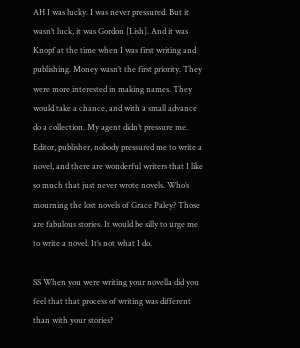AH I was lucky. I was never pressured. But it wasn’t luck, it was Gordon [Lish]. And it was Knopf at the time when I was first writing and publishing. Money wasn’t the first priority. They were more interested in making names. They would take a chance, and with a small advance do a collection. My agent didn’t pressure me. Editor, publisher, nobody pressured me to write a novel, and there are wonderful writers that I like so much that just never wrote novels. Who’s mourning the lost novels of Grace Paley? Those are fabulous stories. It would be silly to urge me to write a novel. It’s not what I do.

SS When you were writing your novella did you feel that that process of writing was different than with your stories?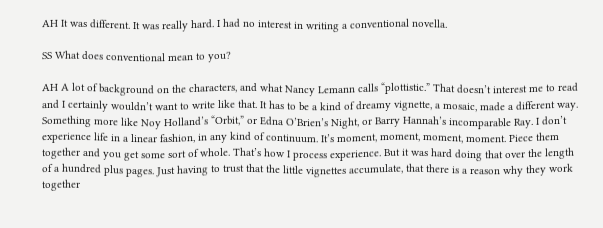AH It was different. It was really hard. I had no interest in writing a conventional novella.

SS What does conventional mean to you?

AH A lot of background on the characters, and what Nancy Lemann calls “plottistic.” That doesn’t interest me to read and I certainly wouldn’t want to write like that. It has to be a kind of dreamy vignette, a mosaic, made a different way. Something more like Noy Holland’s “Orbit,” or Edna O’Brien’s Night, or Barry Hannah’s incomparable Ray. I don’t experience life in a linear fashion, in any kind of continuum. It’s moment, moment, moment, moment. Piece them together and you get some sort of whole. That’s how I process experience. But it was hard doing that over the length of a hundred plus pages. Just having to trust that the little vignettes accumulate, that there is a reason why they work together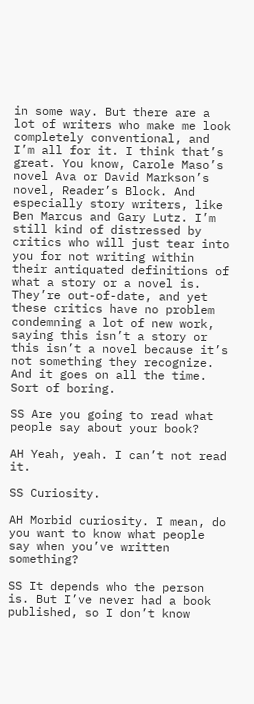in some way. But there are a lot of writers who make me look completely conventional, and I’m all for it. I think that’s great. You know, Carole Maso’s novel Ava or David Markson’s novel, Reader’s Block. And especially story writers, like Ben Marcus and Gary Lutz. I’m still kind of distressed by critics who will just tear into you for not writing within their antiquated definitions of what a story or a novel is. They’re out-of-date, and yet these critics have no problem condemning a lot of new work, saying this isn’t a story or this isn’t a novel because it’s not something they recognize. And it goes on all the time. Sort of boring.

SS Are you going to read what people say about your book?

AH Yeah, yeah. I can’t not read it.

SS Curiosity.

AH Morbid curiosity. I mean, do you want to know what people say when you’ve written something?

SS It depends who the person is. But I’ve never had a book published, so I don’t know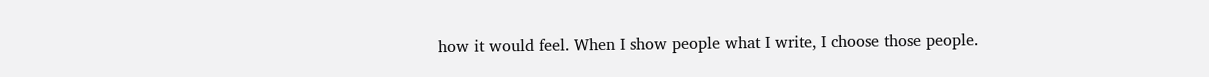how it would feel. When I show people what I write, I choose those people.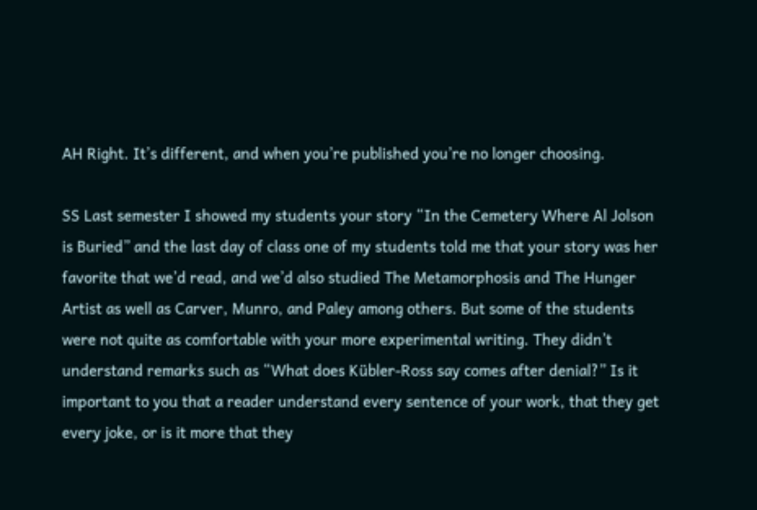AH Right. It’s different, and when you’re published you’re no longer choosing.

SS Last semester I showed my students your story “In the Cemetery Where Al Jolson is Buried” and the last day of class one of my students told me that your story was her favorite that we’d read, and we’d also studied The Metamorphosis and The Hunger Artist as well as Carver, Munro, and Paley among others. But some of the students were not quite as comfortable with your more experimental writing. They didn’t understand remarks such as “What does Kübler-Ross say comes after denial?” Is it important to you that a reader understand every sentence of your work, that they get every joke, or is it more that they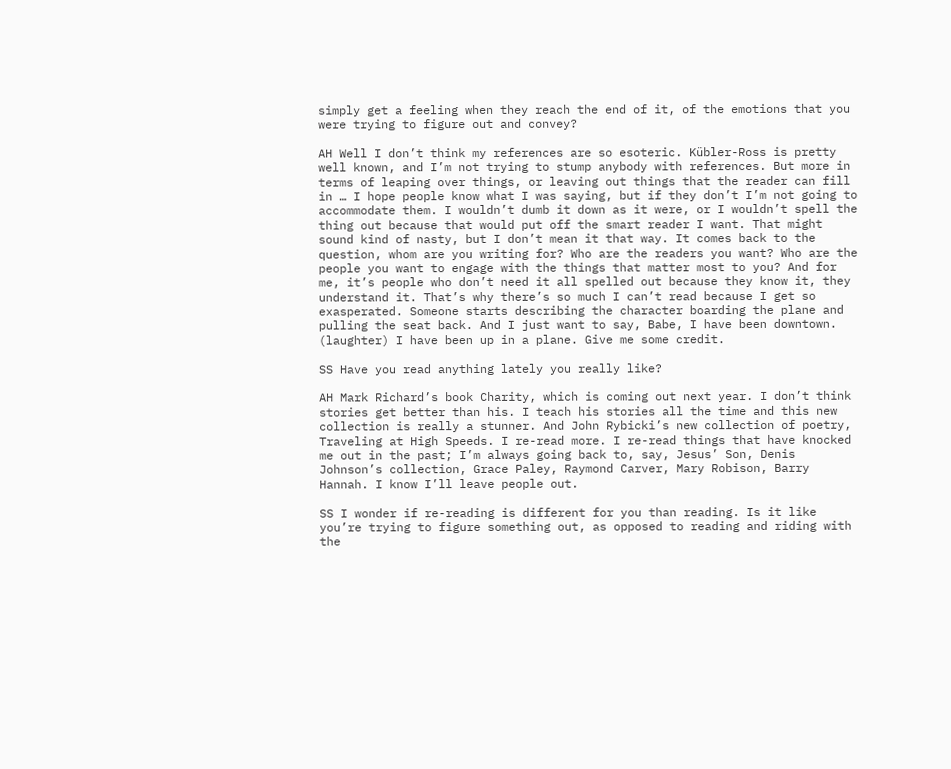simply get a feeling when they reach the end of it, of the emotions that you were trying to figure out and convey?

AH Well I don’t think my references are so esoteric. Kübler-Ross is pretty well known, and I’m not trying to stump anybody with references. But more in terms of leaping over things, or leaving out things that the reader can fill in … I hope people know what I was saying, but if they don’t I’m not going to accommodate them. I wouldn’t dumb it down as it were, or I wouldn’t spell the thing out because that would put off the smart reader I want. That might sound kind of nasty, but I don’t mean it that way. It comes back to the question, whom are you writing for? Who are the readers you want? Who are the people you want to engage with the things that matter most to you? And for me, it’s people who don’t need it all spelled out because they know it, they understand it. That’s why there’s so much I can’t read because I get so exasperated. Someone starts describing the character boarding the plane and pulling the seat back. And I just want to say, Babe, I have been downtown. (laughter) I have been up in a plane. Give me some credit.

SS Have you read anything lately you really like?

AH Mark Richard’s book Charity, which is coming out next year. I don’t think stories get better than his. I teach his stories all the time and this new collection is really a stunner. And John Rybicki’s new collection of poetry, Traveling at High Speeds. I re-read more. I re-read things that have knocked me out in the past; I’m always going back to, say, Jesus’ Son, Denis Johnson’s collection, Grace Paley, Raymond Carver, Mary Robison, Barry Hannah. I know I’ll leave people out.

SS I wonder if re-reading is different for you than reading. Is it like you’re trying to figure something out, as opposed to reading and riding with the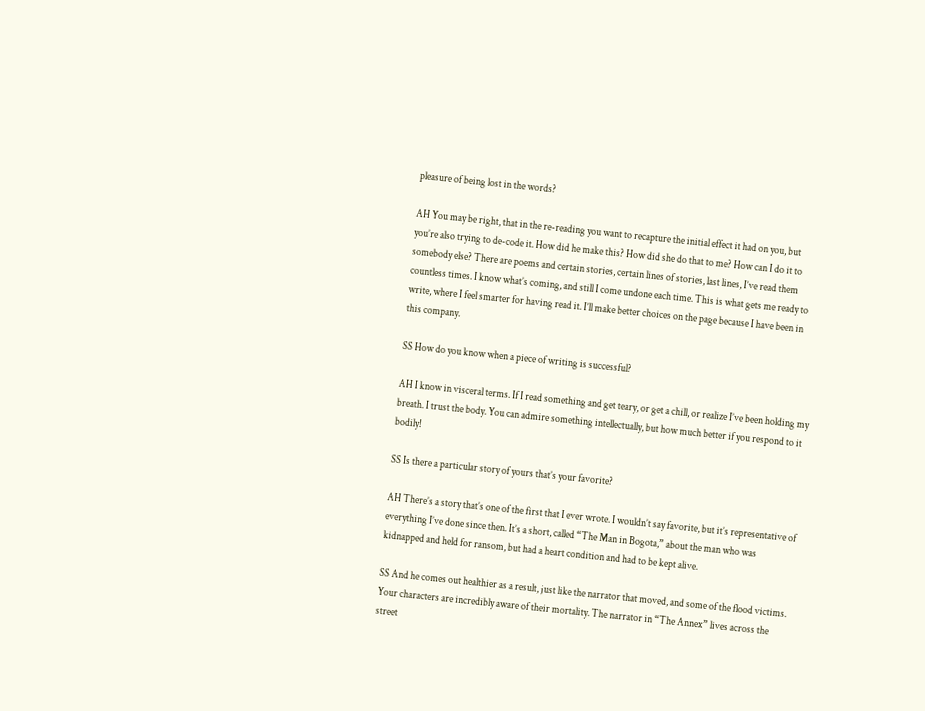pleasure of being lost in the words?

AH You may be right, that in the re-reading you want to recapture the initial effect it had on you, but you’re also trying to de-code it. How did he make this? How did she do that to me? How can I do it to somebody else? There are poems and certain stories, certain lines of stories, last lines, I’ve read them countless times. I know what’s coming, and still I come undone each time. This is what gets me ready to write, where I feel smarter for having read it. I’ll make better choices on the page because I have been in this company.

SS How do you know when a piece of writing is successful?

AH I know in visceral terms. If I read something and get teary, or get a chill, or realize I’ve been holding my breath. I trust the body. You can admire something intellectually, but how much better if you respond to it bodily!

SS Is there a particular story of yours that’s your favorite?

AH There’s a story that’s one of the first that I ever wrote. I wouldn’t say favorite, but it’s representative of everything I’ve done since then. It’s a short, called “The Man in Bogota,” about the man who was kidnapped and held for ransom, but had a heart condition and had to be kept alive.

SS And he comes out healthier as a result, just like the narrator that moved, and some of the flood victims. Your characters are incredibly aware of their mortality. The narrator in “The Annex” lives across the street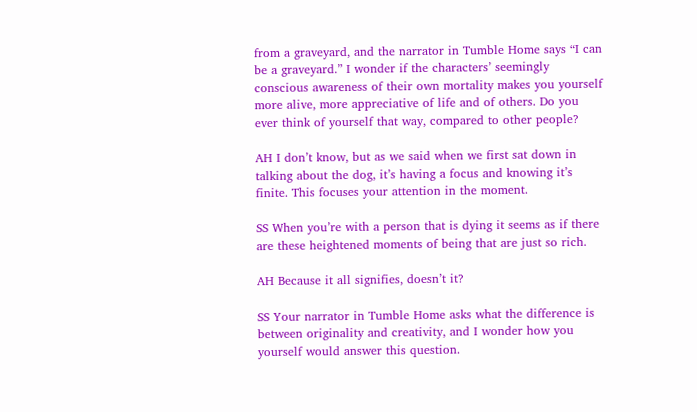from a graveyard, and the narrator in Tumble Home says “I can be a graveyard.” I wonder if the characters’ seemingly conscious awareness of their own mortality makes you yourself more alive, more appreciative of life and of others. Do you ever think of yourself that way, compared to other people?

AH I don’t know, but as we said when we first sat down in talking about the dog, it’s having a focus and knowing it’s finite. This focuses your attention in the moment.

SS When you’re with a person that is dying it seems as if there are these heightened moments of being that are just so rich.

AH Because it all signifies, doesn’t it?

SS Your narrator in Tumble Home asks what the difference is between originality and creativity, and I wonder how you yourself would answer this question.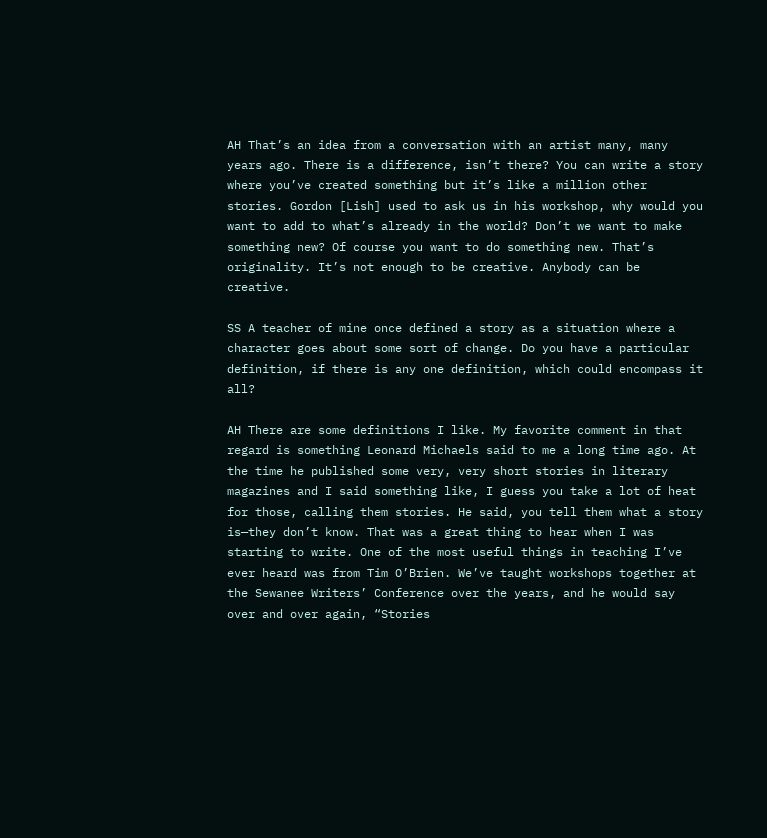AH That’s an idea from a conversation with an artist many, many years ago. There is a difference, isn’t there? You can write a story where you’ve created something but it’s like a million other stories. Gordon [Lish] used to ask us in his workshop, why would you want to add to what’s already in the world? Don’t we want to make something new? Of course you want to do something new. That’s originality. It’s not enough to be creative. Anybody can be creative.

SS A teacher of mine once defined a story as a situation where a character goes about some sort of change. Do you have a particular definition, if there is any one definition, which could encompass it all?

AH There are some definitions I like. My favorite comment in that regard is something Leonard Michaels said to me a long time ago. At the time he published some very, very short stories in literary magazines and I said something like, I guess you take a lot of heat for those, calling them stories. He said, you tell them what a story is—they don’t know. That was a great thing to hear when I was starting to write. One of the most useful things in teaching I’ve ever heard was from Tim O’Brien. We’ve taught workshops together at the Sewanee Writers’ Conference over the years, and he would say over and over again, “Stories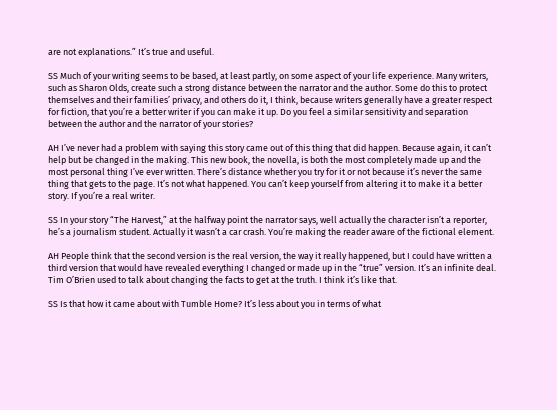are not explanations.” It’s true and useful.

SS Much of your writing seems to be based, at least partly, on some aspect of your life experience. Many writers, such as Sharon Olds, create such a strong distance between the narrator and the author. Some do this to protect themselves and their families’ privacy, and others do it, I think, because writers generally have a greater respect for fiction, that you’re a better writer if you can make it up. Do you feel a similar sensitivity and separation between the author and the narrator of your stories?

AH I’ve never had a problem with saying this story came out of this thing that did happen. Because again, it can’t help but be changed in the making. This new book, the novella, is both the most completely made up and the most personal thing I’ve ever written. There’s distance whether you try for it or not because it’s never the same thing that gets to the page. It’s not what happened. You can’t keep yourself from altering it to make it a better story. If you’re a real writer.

SS In your story “The Harvest,” at the halfway point the narrator says, well actually the character isn’t a reporter, he’s a journalism student. Actually it wasn’t a car crash. You’re making the reader aware of the fictional element.

AH People think that the second version is the real version, the way it really happened, but I could have written a third version that would have revealed everything I changed or made up in the “true” version. It’s an infinite deal. Tim O’Brien used to talk about changing the facts to get at the truth. I think it’s like that.

SS Is that how it came about with Tumble Home? It’s less about you in terms of what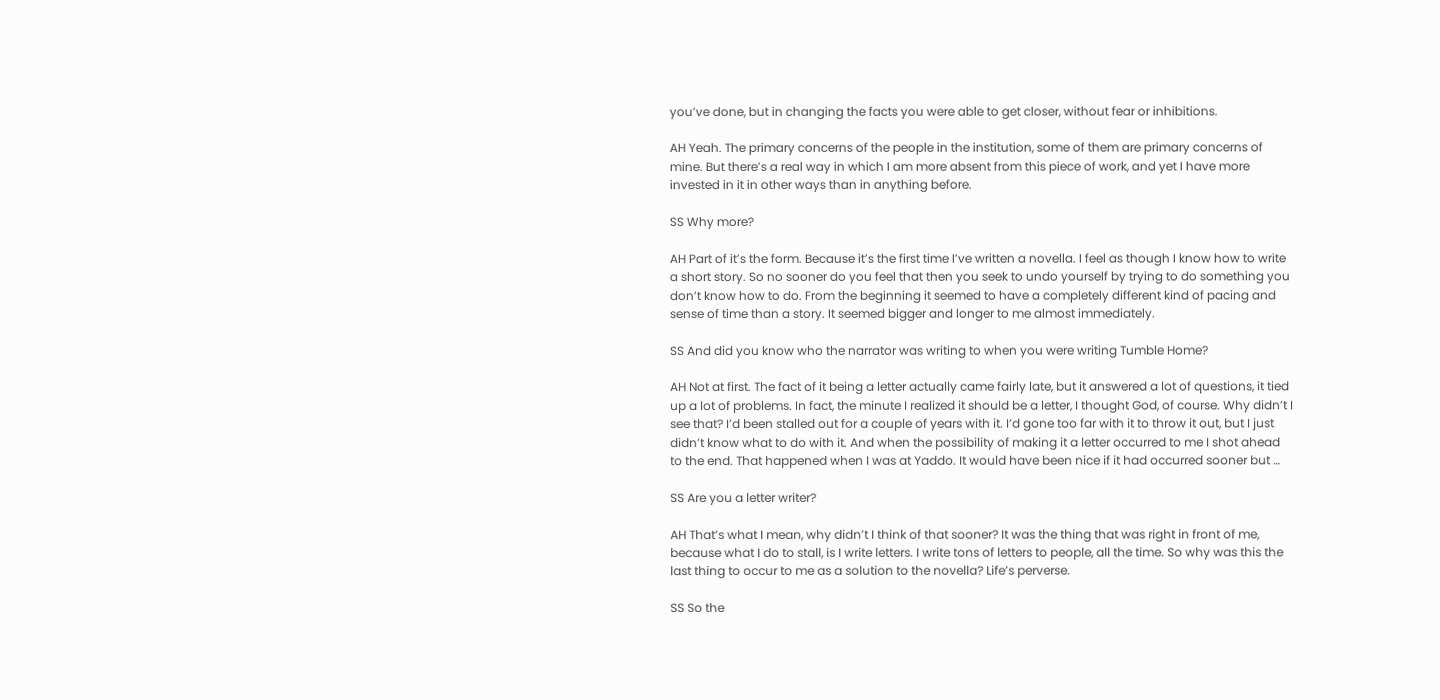you’ve done, but in changing the facts you were able to get closer, without fear or inhibitions.

AH Yeah. The primary concerns of the people in the institution, some of them are primary concerns of mine. But there’s a real way in which I am more absent from this piece of work, and yet I have more invested in it in other ways than in anything before.

SS Why more?

AH Part of it’s the form. Because it’s the first time I’ve written a novella. I feel as though I know how to write a short story. So no sooner do you feel that then you seek to undo yourself by trying to do something you don’t know how to do. From the beginning it seemed to have a completely different kind of pacing and sense of time than a story. It seemed bigger and longer to me almost immediately.

SS And did you know who the narrator was writing to when you were writing Tumble Home?

AH Not at first. The fact of it being a letter actually came fairly late, but it answered a lot of questions, it tied up a lot of problems. In fact, the minute I realized it should be a letter, I thought God, of course. Why didn’t I see that? I’d been stalled out for a couple of years with it. I’d gone too far with it to throw it out, but I just didn’t know what to do with it. And when the possibility of making it a letter occurred to me I shot ahead to the end. That happened when I was at Yaddo. It would have been nice if it had occurred sooner but …

SS Are you a letter writer?

AH That’s what I mean, why didn’t I think of that sooner? It was the thing that was right in front of me, because what I do to stall, is I write letters. I write tons of letters to people, all the time. So why was this the last thing to occur to me as a solution to the novella? Life’s perverse.

SS So the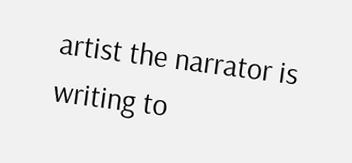artist the narrator is writing to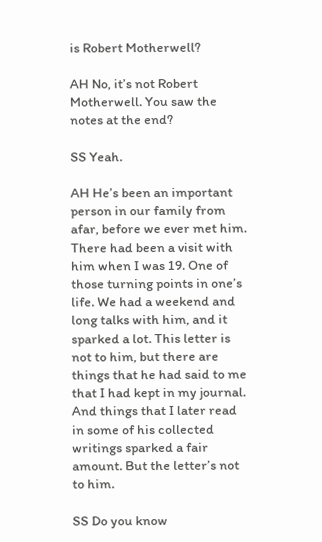is Robert Motherwell?

AH No, it’s not Robert Motherwell. You saw the notes at the end?

SS Yeah.

AH He’s been an important person in our family from afar, before we ever met him. There had been a visit with him when I was 19. One of those turning points in one’s life. We had a weekend and long talks with him, and it sparked a lot. This letter is not to him, but there are things that he had said to me that I had kept in my journal. And things that I later read in some of his collected writings sparked a fair amount. But the letter’s not to him.

SS Do you know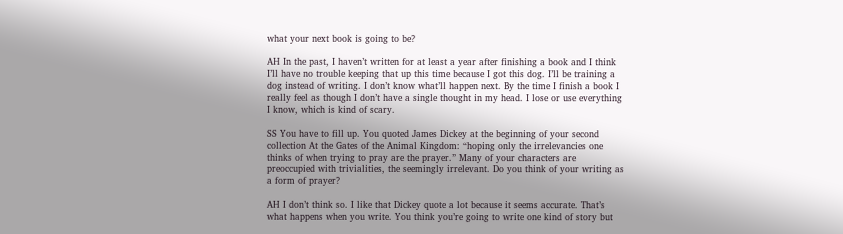what your next book is going to be?

AH In the past, I haven’t written for at least a year after finishing a book and I think I’ll have no trouble keeping that up this time because I got this dog. I’ll be training a dog instead of writing. I don’t know what’ll happen next. By the time I finish a book I really feel as though I don’t have a single thought in my head. I lose or use everything I know, which is kind of scary.

SS You have to fill up. You quoted James Dickey at the beginning of your second collection At the Gates of the Animal Kingdom: “hoping only the irrelevancies one thinks of when trying to pray are the prayer.” Many of your characters are preoccupied with trivialities, the seemingly irrelevant. Do you think of your writing as a form of prayer?

AH I don’t think so. I like that Dickey quote a lot because it seems accurate. That’s what happens when you write. You think you’re going to write one kind of story but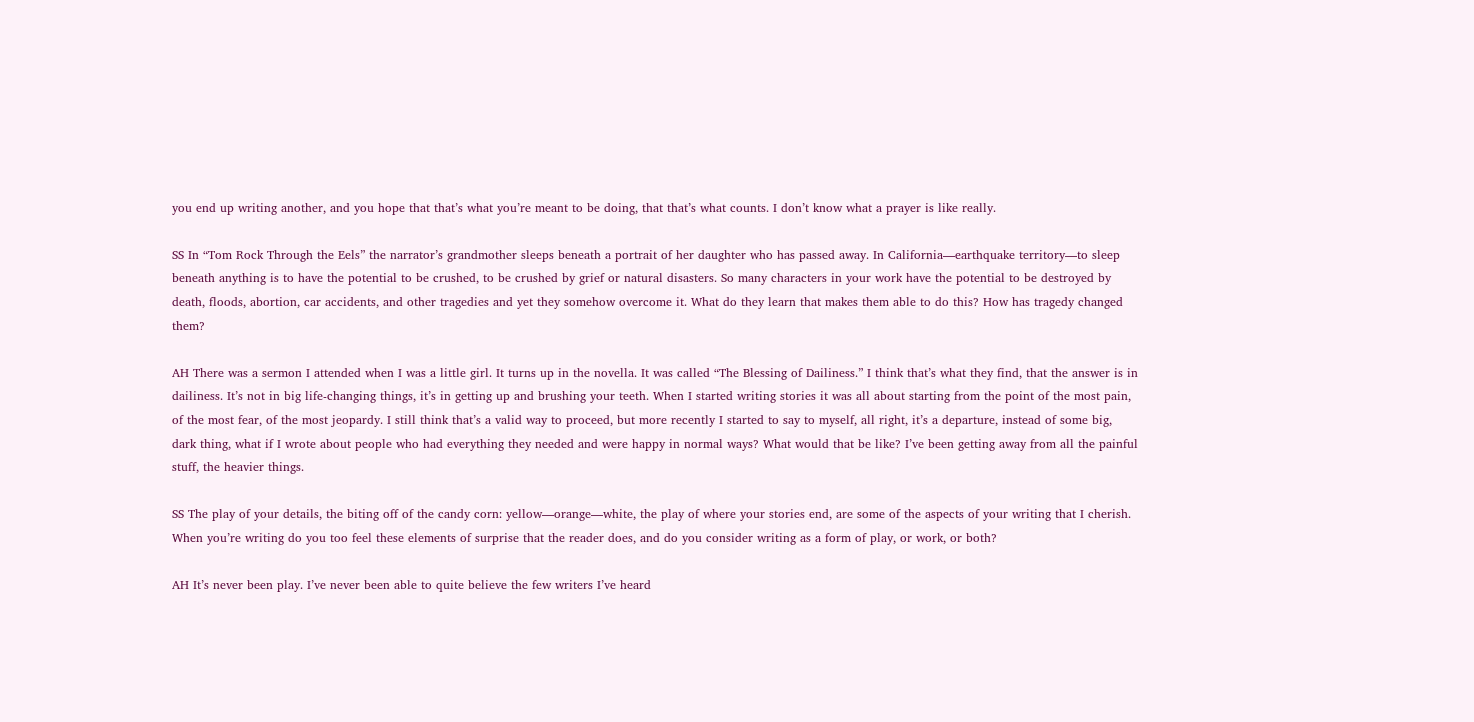you end up writing another, and you hope that that’s what you’re meant to be doing, that that’s what counts. I don’t know what a prayer is like really.

SS In “Tom Rock Through the Eels” the narrator’s grandmother sleeps beneath a portrait of her daughter who has passed away. In California—earthquake territory—to sleep beneath anything is to have the potential to be crushed, to be crushed by grief or natural disasters. So many characters in your work have the potential to be destroyed by death, floods, abortion, car accidents, and other tragedies and yet they somehow overcome it. What do they learn that makes them able to do this? How has tragedy changed them?

AH There was a sermon I attended when I was a little girl. It turns up in the novella. It was called “The Blessing of Dailiness.” I think that’s what they find, that the answer is in dailiness. It’s not in big life-changing things, it’s in getting up and brushing your teeth. When I started writing stories it was all about starting from the point of the most pain, of the most fear, of the most jeopardy. I still think that’s a valid way to proceed, but more recently I started to say to myself, all right, it’s a departure, instead of some big, dark thing, what if I wrote about people who had everything they needed and were happy in normal ways? What would that be like? I’ve been getting away from all the painful stuff, the heavier things.

SS The play of your details, the biting off of the candy corn: yellow—orange—white, the play of where your stories end, are some of the aspects of your writing that I cherish. When you’re writing do you too feel these elements of surprise that the reader does, and do you consider writing as a form of play, or work, or both?

AH It’s never been play. I’ve never been able to quite believe the few writers I’ve heard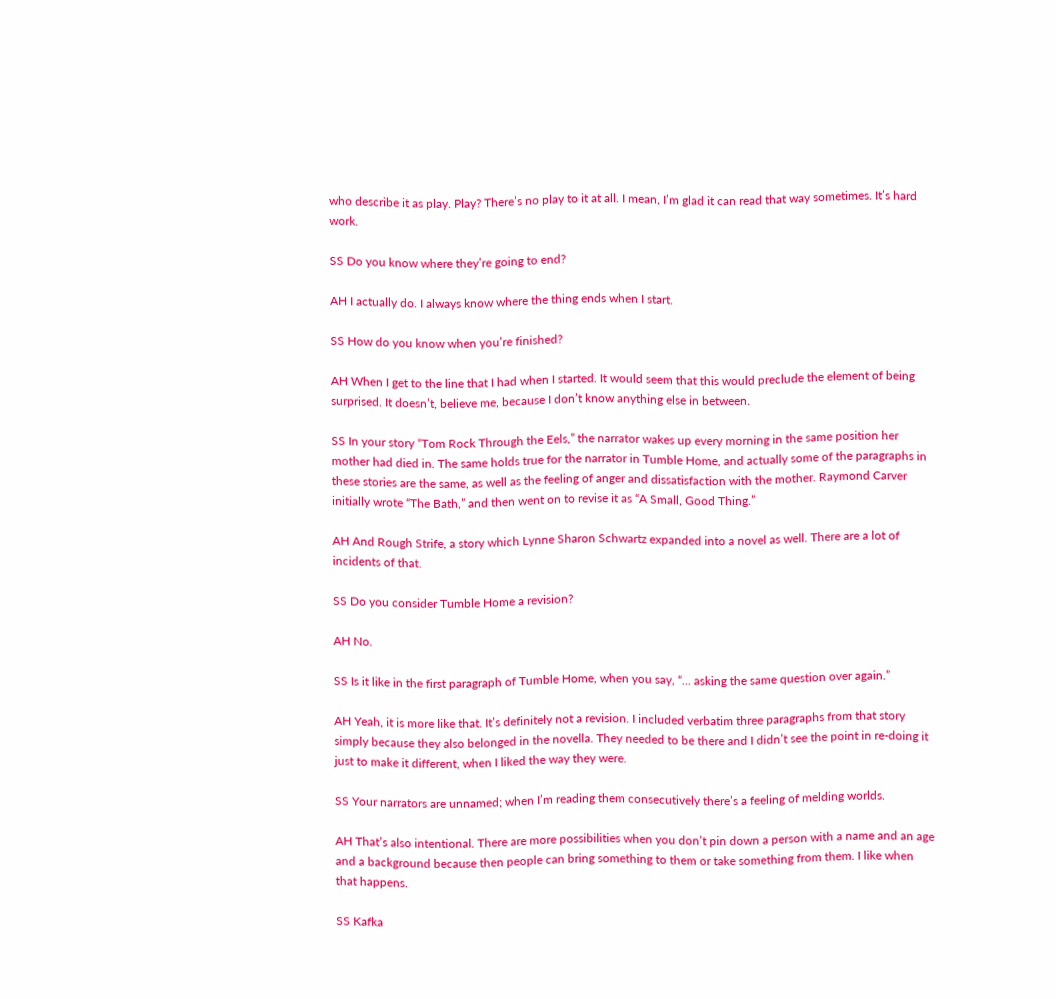who describe it as play. Play? There’s no play to it at all. I mean, I’m glad it can read that way sometimes. It’s hard work.

SS Do you know where they’re going to end?

AH I actually do. I always know where the thing ends when I start.

SS How do you know when you’re finished?

AH When I get to the line that I had when I started. It would seem that this would preclude the element of being surprised. It doesn’t, believe me, because I don’t know anything else in between.

SS In your story “Tom Rock Through the Eels,” the narrator wakes up every morning in the same position her mother had died in. The same holds true for the narrator in Tumble Home, and actually some of the paragraphs in these stories are the same, as well as the feeling of anger and dissatisfaction with the mother. Raymond Carver initially wrote “The Bath,” and then went on to revise it as “A Small, Good Thing.”

AH And Rough Strife, a story which Lynne Sharon Schwartz expanded into a novel as well. There are a lot of incidents of that.

SS Do you consider Tumble Home a revision?

AH No.

SS Is it like in the first paragraph of Tumble Home, when you say, “… asking the same question over again.”

AH Yeah, it is more like that. It’s definitely not a revision. I included verbatim three paragraphs from that story simply because they also belonged in the novella. They needed to be there and I didn’t see the point in re-doing it just to make it different, when I liked the way they were.

SS Your narrators are unnamed; when I’m reading them consecutively there’s a feeling of melding worlds.

AH That’s also intentional. There are more possibilities when you don’t pin down a person with a name and an age and a background because then people can bring something to them or take something from them. I like when that happens.

SS Kafka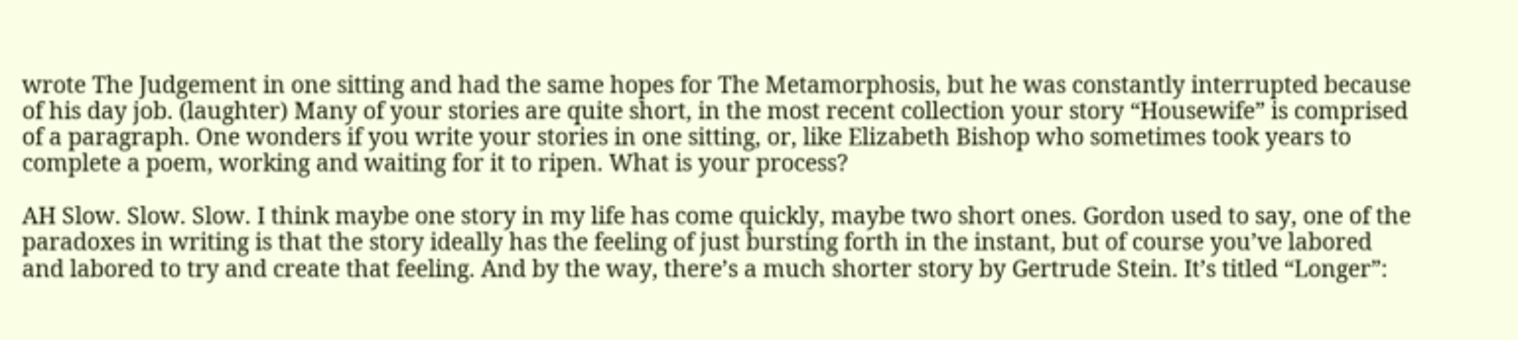wrote The Judgement in one sitting and had the same hopes for The Metamorphosis, but he was constantly interrupted because of his day job. (laughter) Many of your stories are quite short, in the most recent collection your story “Housewife” is comprised of a paragraph. One wonders if you write your stories in one sitting, or, like Elizabeth Bishop who sometimes took years to complete a poem, working and waiting for it to ripen. What is your process?

AH Slow. Slow. Slow. I think maybe one story in my life has come quickly, maybe two short ones. Gordon used to say, one of the paradoxes in writing is that the story ideally has the feeling of just bursting forth in the instant, but of course you’ve labored and labored to try and create that feeling. And by the way, there’s a much shorter story by Gertrude Stein. It’s titled “Longer”: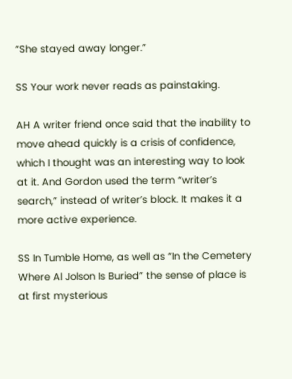“She stayed away longer.”

SS Your work never reads as painstaking.

AH A writer friend once said that the inability to move ahead quickly is a crisis of confidence, which I thought was an interesting way to look at it. And Gordon used the term “writer’s search,” instead of writer’s block. It makes it a more active experience.

SS In Tumble Home, as well as “In the Cemetery Where Al Jolson Is Buried” the sense of place is at first mysterious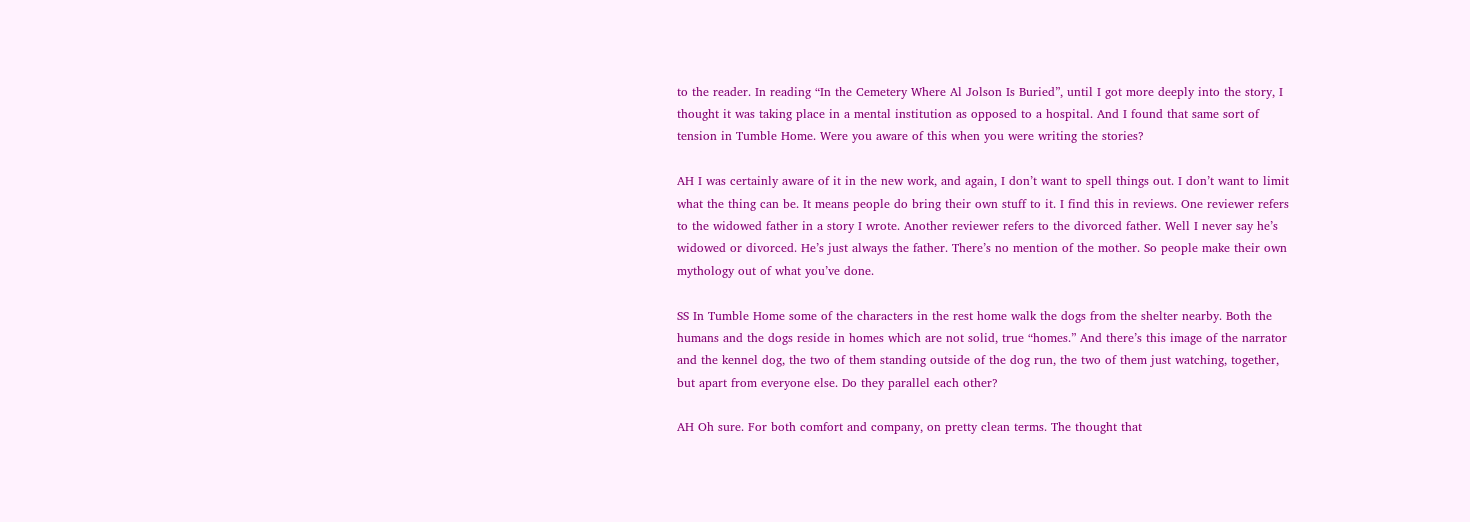to the reader. In reading “In the Cemetery Where Al Jolson Is Buried”, until I got more deeply into the story, I thought it was taking place in a mental institution as opposed to a hospital. And I found that same sort of tension in Tumble Home. Were you aware of this when you were writing the stories?

AH I was certainly aware of it in the new work, and again, I don’t want to spell things out. I don’t want to limit what the thing can be. It means people do bring their own stuff to it. I find this in reviews. One reviewer refers to the widowed father in a story I wrote. Another reviewer refers to the divorced father. Well I never say he’s widowed or divorced. He’s just always the father. There’s no mention of the mother. So people make their own mythology out of what you’ve done.

SS In Tumble Home some of the characters in the rest home walk the dogs from the shelter nearby. Both the humans and the dogs reside in homes which are not solid, true “homes.” And there’s this image of the narrator and the kennel dog, the two of them standing outside of the dog run, the two of them just watching, together, but apart from everyone else. Do they parallel each other?

AH Oh sure. For both comfort and company, on pretty clean terms. The thought that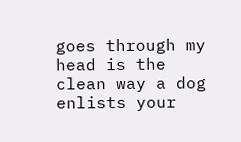goes through my head is the clean way a dog enlists your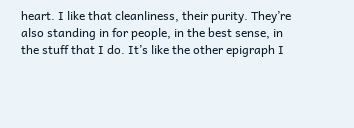heart. I like that cleanliness, their purity. They’re also standing in for people, in the best sense, in the stuff that I do. It’s like the other epigraph I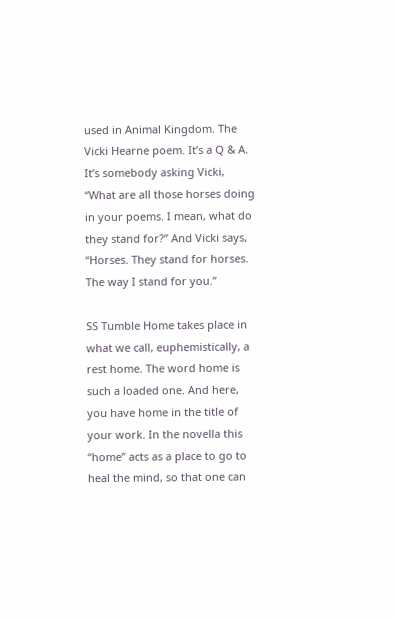used in Animal Kingdom. The Vicki Hearne poem. It’s a Q & A. It’s somebody asking Vicki, “What are all those horses doing in your poems. I mean, what do they stand for?” And Vicki says, “Horses. They stand for horses. The way I stand for you.”

SS Tumble Home takes place in what we call, euphemistically, a rest home. The word home is such a loaded one. And here, you have home in the title of your work. In the novella this “home” acts as a place to go to heal the mind, so that one can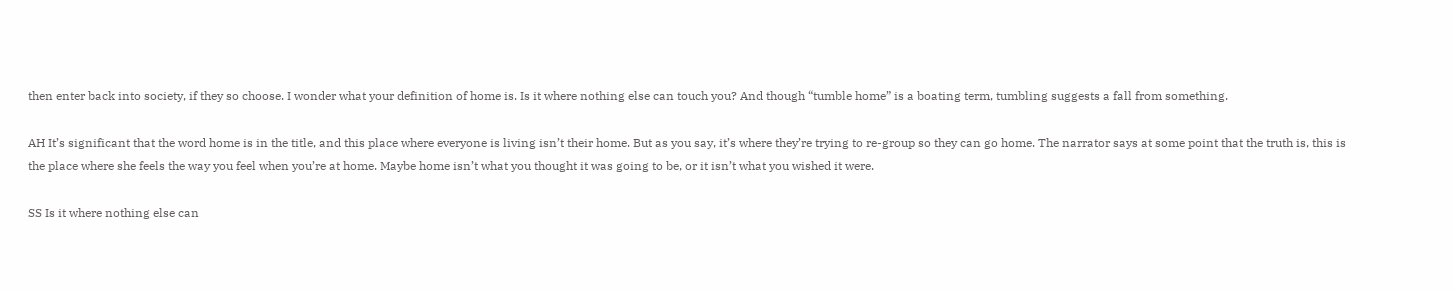then enter back into society, if they so choose. I wonder what your definition of home is. Is it where nothing else can touch you? And though “tumble home” is a boating term, tumbling suggests a fall from something.

AH It’s significant that the word home is in the title, and this place where everyone is living isn’t their home. But as you say, it’s where they’re trying to re-group so they can go home. The narrator says at some point that the truth is, this is the place where she feels the way you feel when you’re at home. Maybe home isn’t what you thought it was going to be, or it isn’t what you wished it were.

SS Is it where nothing else can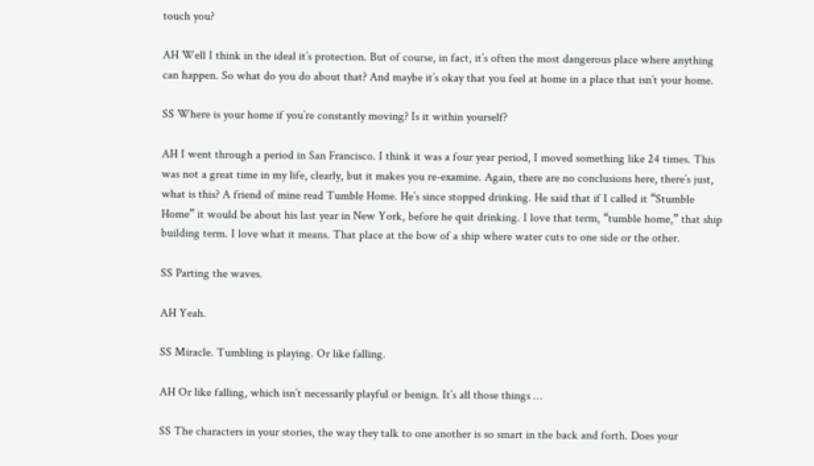touch you?

AH Well I think in the ideal it’s protection. But of course, in fact, it’s often the most dangerous place where anything can happen. So what do you do about that? And maybe it’s okay that you feel at home in a place that isn’t your home.

SS Where is your home if you’re constantly moving? Is it within yourself?

AH I went through a period in San Francisco. I think it was a four year period, I moved something like 24 times. This was not a great time in my life, clearly, but it makes you re-examine. Again, there are no conclusions here, there’s just, what is this? A friend of mine read Tumble Home. He’s since stopped drinking. He said that if I called it “Stumble Home” it would be about his last year in New York, before he quit drinking. I love that term, “tumble home,” that ship building term. I love what it means. That place at the bow of a ship where water cuts to one side or the other.

SS Parting the waves.

AH Yeah.

SS Miracle. Tumbling is playing. Or like falling.

AH Or like falling, which isn’t necessarily playful or benign. It’s all those things …

SS The characters in your stories, the way they talk to one another is so smart in the back and forth. Does your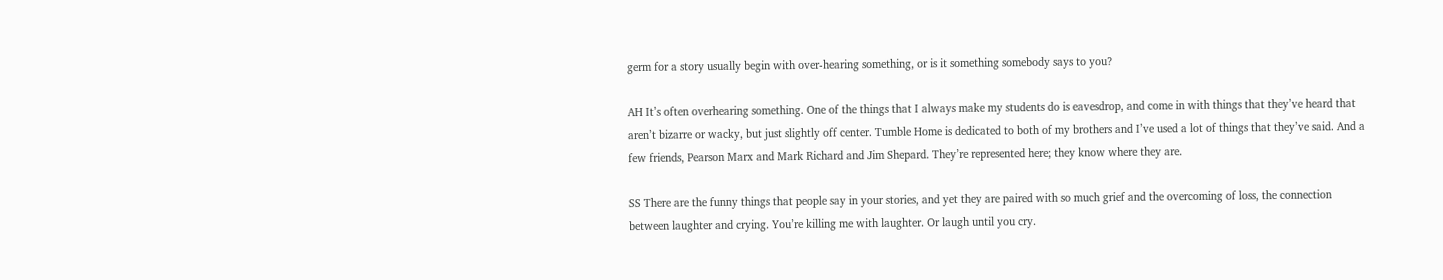germ for a story usually begin with over-hearing something, or is it something somebody says to you?

AH It’s often overhearing something. One of the things that I always make my students do is eavesdrop, and come in with things that they’ve heard that aren’t bizarre or wacky, but just slightly off center. Tumble Home is dedicated to both of my brothers and I’ve used a lot of things that they’ve said. And a few friends, Pearson Marx and Mark Richard and Jim Shepard. They’re represented here; they know where they are.

SS There are the funny things that people say in your stories, and yet they are paired with so much grief and the overcoming of loss, the connection between laughter and crying. You’re killing me with laughter. Or laugh until you cry.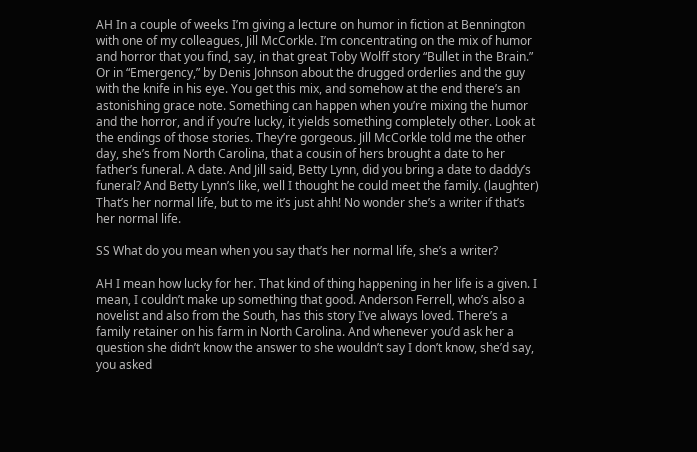AH In a couple of weeks I’m giving a lecture on humor in fiction at Bennington with one of my colleagues, Jill McCorkle. I’m concentrating on the mix of humor and horror that you find, say, in that great Toby Wolff story “Bullet in the Brain.” Or in “Emergency,” by Denis Johnson about the drugged orderlies and the guy with the knife in his eye. You get this mix, and somehow at the end there’s an astonishing grace note. Something can happen when you’re mixing the humor and the horror, and if you’re lucky, it yields something completely other. Look at the endings of those stories. They’re gorgeous. Jill McCorkle told me the other day, she’s from North Carolina, that a cousin of hers brought a date to her father’s funeral. A date. And Jill said, Betty Lynn, did you bring a date to daddy’s funeral? And Betty Lynn’s like, well I thought he could meet the family. (laughter) That’s her normal life, but to me it’s just ahh! No wonder she’s a writer if that’s her normal life.

SS What do you mean when you say that’s her normal life, she’s a writer?

AH I mean how lucky for her. That kind of thing happening in her life is a given. I mean, I couldn’t make up something that good. Anderson Ferrell, who’s also a novelist and also from the South, has this story I’ve always loved. There’s a family retainer on his farm in North Carolina. And whenever you’d ask her a question she didn’t know the answer to she wouldn’t say I don’t know, she’d say, you asked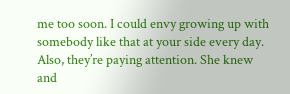me too soon. I could envy growing up with somebody like that at your side every day. Also, they’re paying attention. She knew and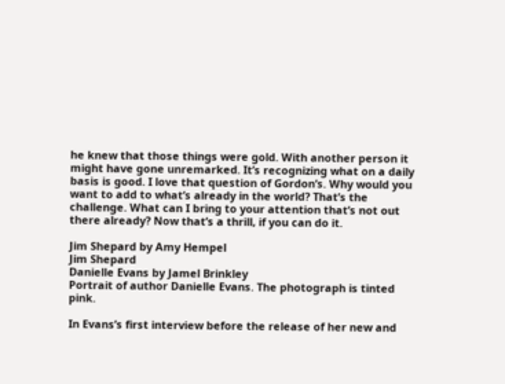he knew that those things were gold. With another person it might have gone unremarked. It’s recognizing what on a daily basis is good. I love that question of Gordon’s. Why would you want to add to what’s already in the world? That’s the challenge. What can I bring to your attention that’s not out there already? Now that’s a thrill, if you can do it.

Jim Shepard by Amy Hempel
Jim Shepard
Danielle Evans by Jamel Brinkley
Portrait of author Danielle Evans. The photograph is tinted pink.

In Evans’s first interview before the release of her new and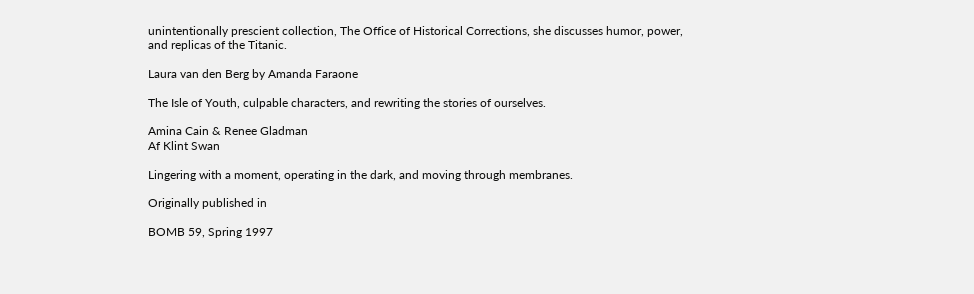unintentionally prescient collection, The Office of Historical Corrections, she discusses humor, power, and replicas of the Titanic.

Laura van den Berg by Amanda Faraone

The Isle of Youth, culpable characters, and rewriting the stories of ourselves.

Amina Cain & Renee Gladman
Af Klint Swan

Lingering with a moment, operating in the dark, and moving through membranes.

Originally published in

BOMB 59, Spring 1997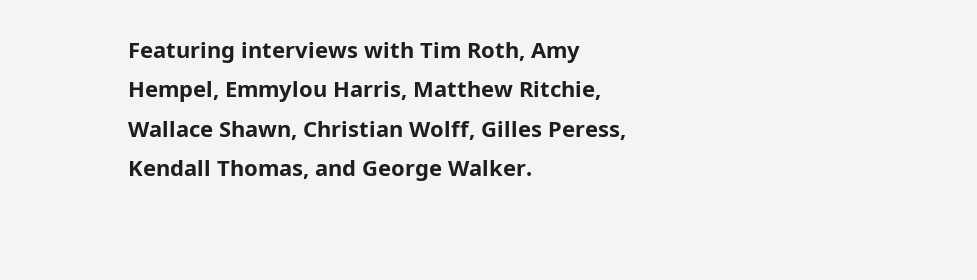Featuring interviews with Tim Roth, Amy Hempel, Emmylou Harris, Matthew Ritchie, Wallace Shawn, Christian Wolff, Gilles Peress, Kendall Thomas, and George Walker.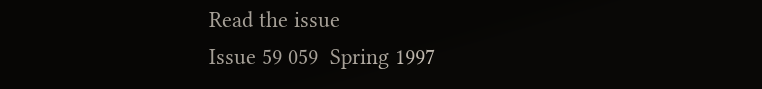Read the issue
Issue 59 059  Spring 1997